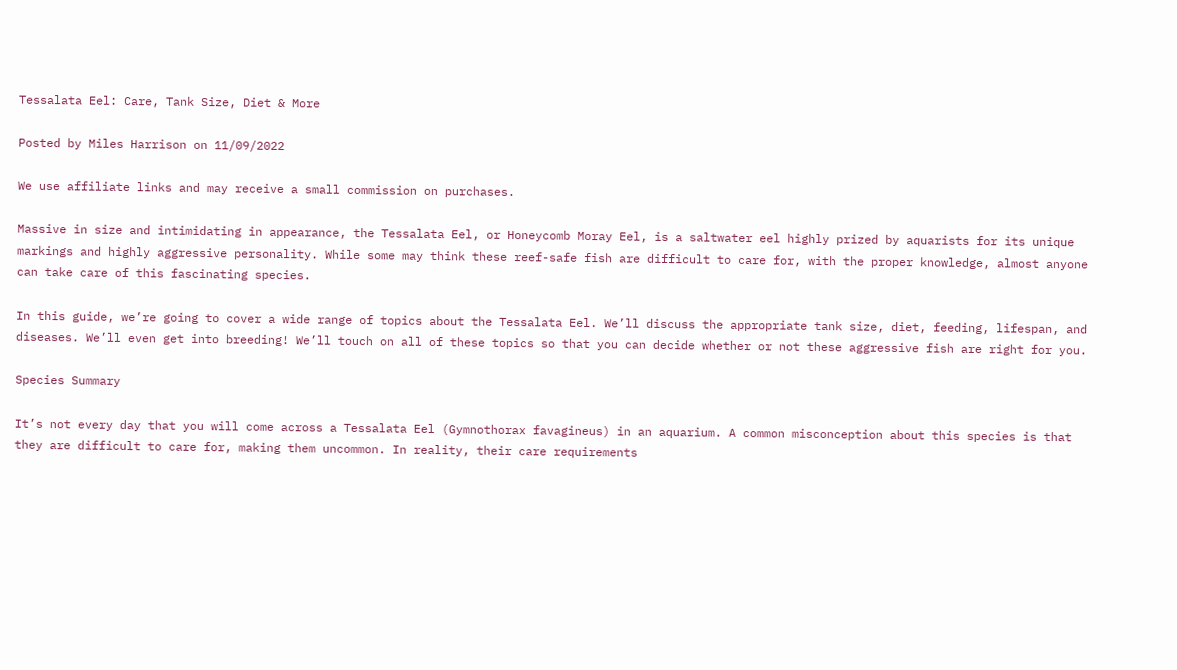Tessalata Eel: Care, Tank Size, Diet & More

Posted by Miles Harrison on 11/09/2022

We use affiliate links and may receive a small commission on purchases.

Massive in size and intimidating in appearance, the Tessalata Eel, or Honeycomb Moray Eel, is a saltwater eel highly prized by aquarists for its unique markings and highly aggressive personality. While some may think these reef-safe fish are difficult to care for, with the proper knowledge, almost anyone can take care of this fascinating species.

In this guide, we’re going to cover a wide range of topics about the Tessalata Eel. We’ll discuss the appropriate tank size, diet, feeding, lifespan, and diseases. We’ll even get into breeding! We’ll touch on all of these topics so that you can decide whether or not these aggressive fish are right for you.

Species Summary

It’s not every day that you will come across a Tessalata Eel (Gymnothorax favagineus) in an aquarium. A common misconception about this species is that they are difficult to care for, making them uncommon. In reality, their care requirements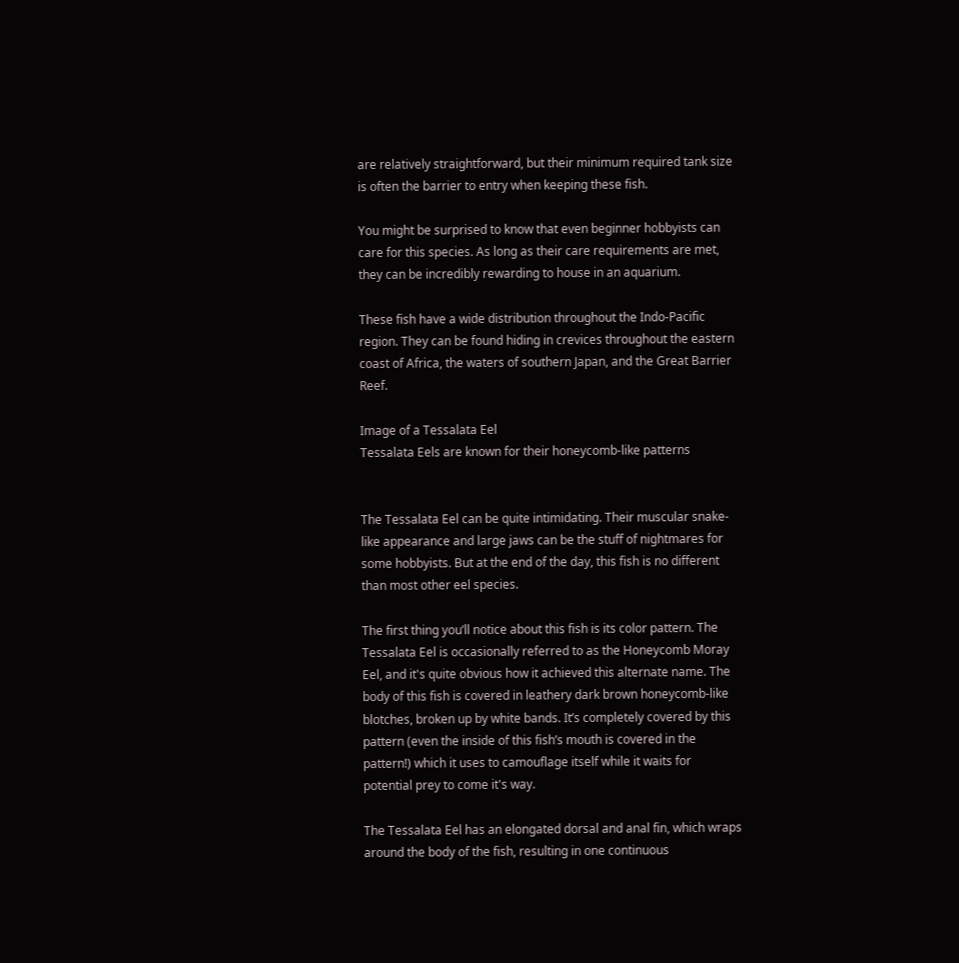are relatively straightforward, but their minimum required tank size is often the barrier to entry when keeping these fish.

You might be surprised to know that even beginner hobbyists can care for this species. As long as their care requirements are met, they can be incredibly rewarding to house in an aquarium.

These fish have a wide distribution throughout the Indo-Pacific region. They can be found hiding in crevices throughout the eastern coast of Africa, the waters of southern Japan, and the Great Barrier Reef.

Image of a Tessalata Eel
Tessalata Eels are known for their honeycomb-like patterns


The Tessalata Eel can be quite intimidating. Their muscular snake-like appearance and large jaws can be the stuff of nightmares for some hobbyists. But at the end of the day, this fish is no different than most other eel species.

The first thing you’ll notice about this fish is its color pattern. The Tessalata Eel is occasionally referred to as the Honeycomb Moray Eel, and it's quite obvious how it achieved this alternate name. The body of this fish is covered in leathery dark brown honeycomb-like blotches, broken up by white bands. It’s completely covered by this pattern (even the inside of this fish’s mouth is covered in the pattern!) which it uses to camouflage itself while it waits for potential prey to come it's way.

The Tessalata Eel has an elongated dorsal and anal fin, which wraps around the body of the fish, resulting in one continuous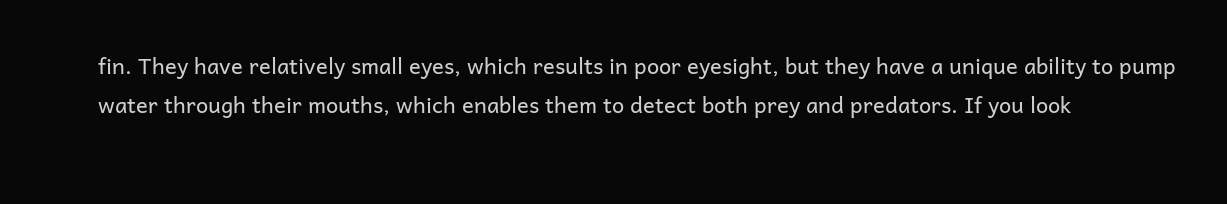fin. They have relatively small eyes, which results in poor eyesight, but they have a unique ability to pump water through their mouths, which enables them to detect both prey and predators. If you look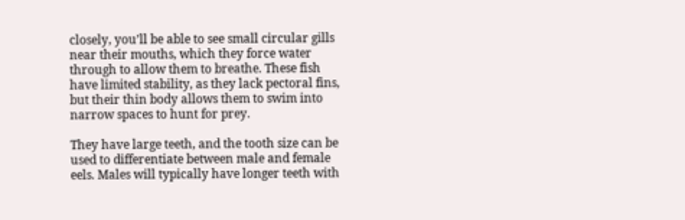closely, you’ll be able to see small circular gills near their mouths, which they force water through to allow them to breathe. These fish have limited stability, as they lack pectoral fins, but their thin body allows them to swim into narrow spaces to hunt for prey.

They have large teeth, and the tooth size can be used to differentiate between male and female eels. Males will typically have longer teeth with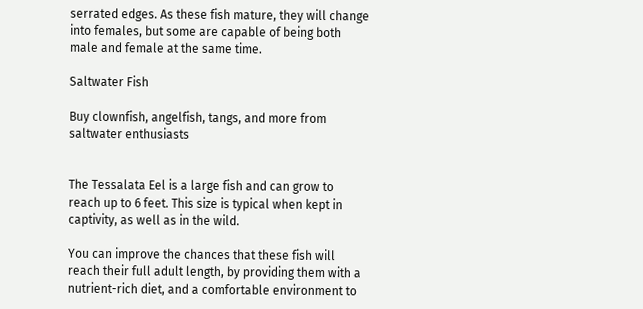serrated edges. As these fish mature, they will change into females, but some are capable of being both male and female at the same time.

Saltwater Fish

Buy clownfish, angelfish, tangs, and more from saltwater enthusiasts


The Tessalata Eel is a large fish and can grow to reach up to 6 feet. This size is typical when kept in captivity, as well as in the wild.

You can improve the chances that these fish will reach their full adult length, by providing them with a nutrient-rich diet, and a comfortable environment to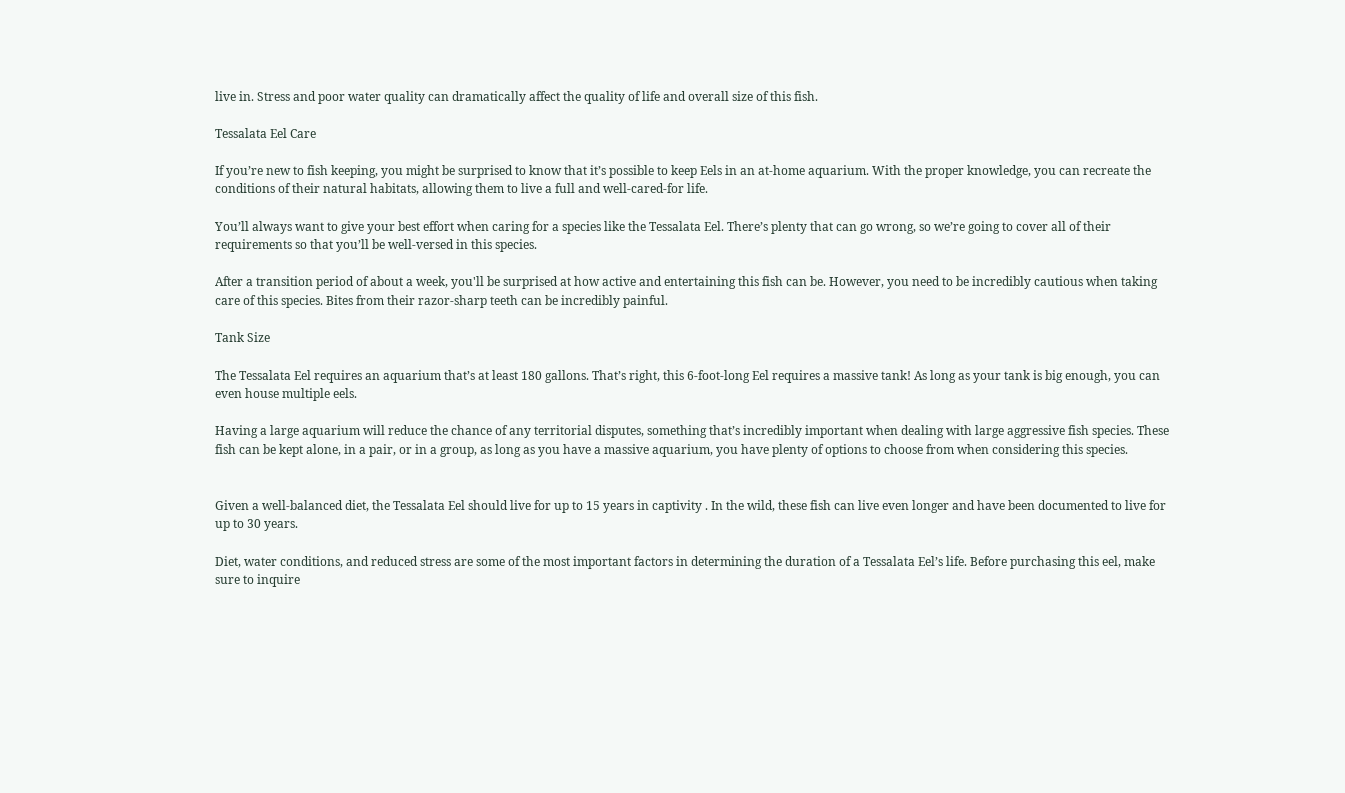live in. Stress and poor water quality can dramatically affect the quality of life and overall size of this fish.

Tessalata Eel Care

If you’re new to fish keeping, you might be surprised to know that it’s possible to keep Eels in an at-home aquarium. With the proper knowledge, you can recreate the conditions of their natural habitats, allowing them to live a full and well-cared-for life.

You’ll always want to give your best effort when caring for a species like the Tessalata Eel. There’s plenty that can go wrong, so we’re going to cover all of their requirements so that you’ll be well-versed in this species.

After a transition period of about a week, you'll be surprised at how active and entertaining this fish can be. However, you need to be incredibly cautious when taking care of this species. Bites from their razor-sharp teeth can be incredibly painful.

Tank Size

The Tessalata Eel requires an aquarium that’s at least 180 gallons. That’s right, this 6-foot-long Eel requires a massive tank! As long as your tank is big enough, you can even house multiple eels.

Having a large aquarium will reduce the chance of any territorial disputes, something that’s incredibly important when dealing with large aggressive fish species. These fish can be kept alone, in a pair, or in a group, as long as you have a massive aquarium, you have plenty of options to choose from when considering this species.


Given a well-balanced diet, the Tessalata Eel should live for up to 15 years in captivity . In the wild, these fish can live even longer and have been documented to live for up to 30 years.

Diet, water conditions, and reduced stress are some of the most important factors in determining the duration of a Tessalata Eel’s life. Before purchasing this eel, make sure to inquire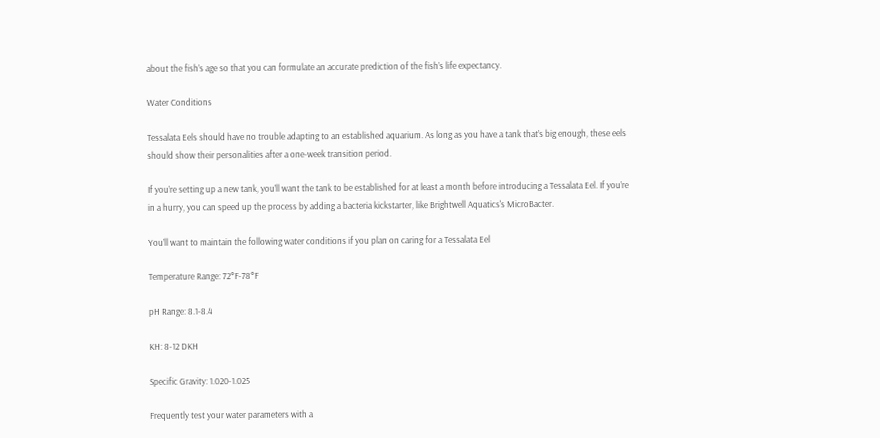about the fish’s age so that you can formulate an accurate prediction of the fish’s life expectancy.

Water Conditions

Tessalata Eels should have no trouble adapting to an established aquarium. As long as you have a tank that’s big enough, these eels should show their personalities after a one-week transition period.

If you’re setting up a new tank, you’ll want the tank to be established for at least a month before introducing a Tessalata Eel. If you’re in a hurry, you can speed up the process by adding a bacteria kickstarter, like Brightwell Aquatics's MicroBacter.

You’ll want to maintain the following water conditions if you plan on caring for a Tessalata Eel

Temperature Range: 72°F-78°F

pH Range: 8.1-8.4

KH: 8-12 DKH

Specific Gravity: 1.020-1.025

Frequently test your water parameters with a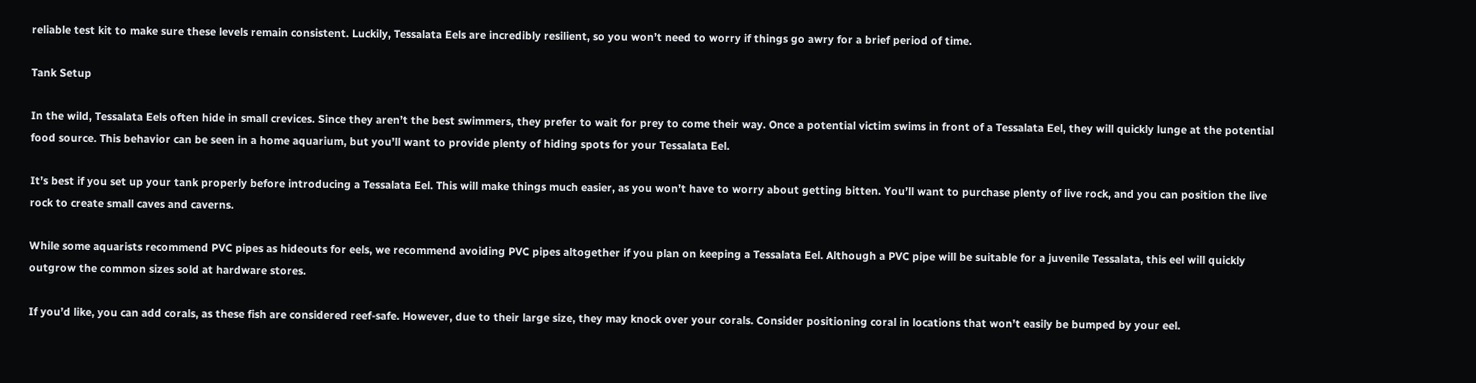reliable test kit to make sure these levels remain consistent. Luckily, Tessalata Eels are incredibly resilient, so you won’t need to worry if things go awry for a brief period of time.

Tank Setup

In the wild, Tessalata Eels often hide in small crevices. Since they aren’t the best swimmers, they prefer to wait for prey to come their way. Once a potential victim swims in front of a Tessalata Eel, they will quickly lunge at the potential food source. This behavior can be seen in a home aquarium, but you’ll want to provide plenty of hiding spots for your Tessalata Eel.

It’s best if you set up your tank properly before introducing a Tessalata Eel. This will make things much easier, as you won’t have to worry about getting bitten. You’ll want to purchase plenty of live rock, and you can position the live rock to create small caves and caverns.

While some aquarists recommend PVC pipes as hideouts for eels, we recommend avoiding PVC pipes altogether if you plan on keeping a Tessalata Eel. Although a PVC pipe will be suitable for a juvenile Tessalata, this eel will quickly outgrow the common sizes sold at hardware stores.

If you’d like, you can add corals, as these fish are considered reef-safe. However, due to their large size, they may knock over your corals. Consider positioning coral in locations that won’t easily be bumped by your eel.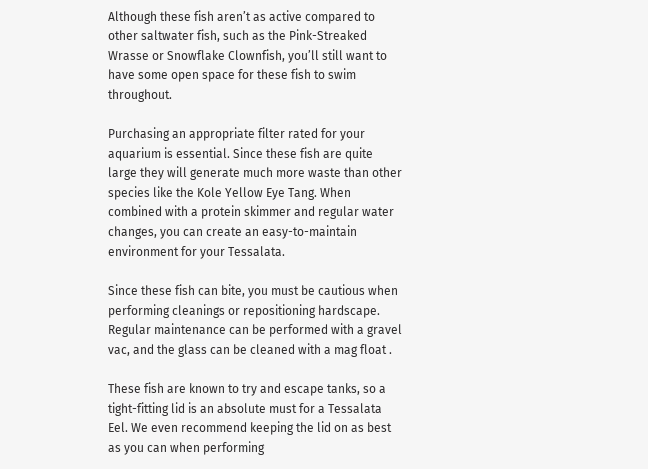Although these fish aren’t as active compared to other saltwater fish, such as the Pink-Streaked Wrasse or Snowflake Clownfish, you’ll still want to have some open space for these fish to swim throughout.

Purchasing an appropriate filter rated for your aquarium is essential. Since these fish are quite large they will generate much more waste than other species like the Kole Yellow Eye Tang. When combined with a protein skimmer and regular water changes, you can create an easy-to-maintain environment for your Tessalata.

Since these fish can bite, you must be cautious when performing cleanings or repositioning hardscape. Regular maintenance can be performed with a gravel vac, and the glass can be cleaned with a mag float .

These fish are known to try and escape tanks, so a tight-fitting lid is an absolute must for a Tessalata Eel. We even recommend keeping the lid on as best as you can when performing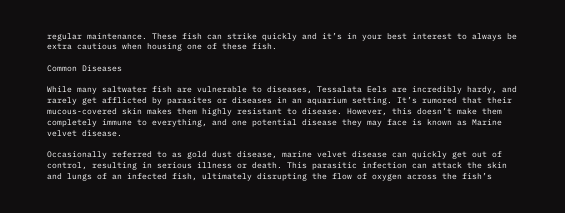regular maintenance. These fish can strike quickly and it’s in your best interest to always be extra cautious when housing one of these fish.

Common Diseases

While many saltwater fish are vulnerable to diseases, Tessalata Eels are incredibly hardy, and rarely get afflicted by parasites or diseases in an aquarium setting. It’s rumored that their mucous-covered skin makes them highly resistant to disease. However, this doesn’t make them completely immune to everything, and one potential disease they may face is known as Marine velvet disease.

Occasionally referred to as gold dust disease, marine velvet disease can quickly get out of control, resulting in serious illness or death. This parasitic infection can attack the skin and lungs of an infected fish, ultimately disrupting the flow of oxygen across the fish’s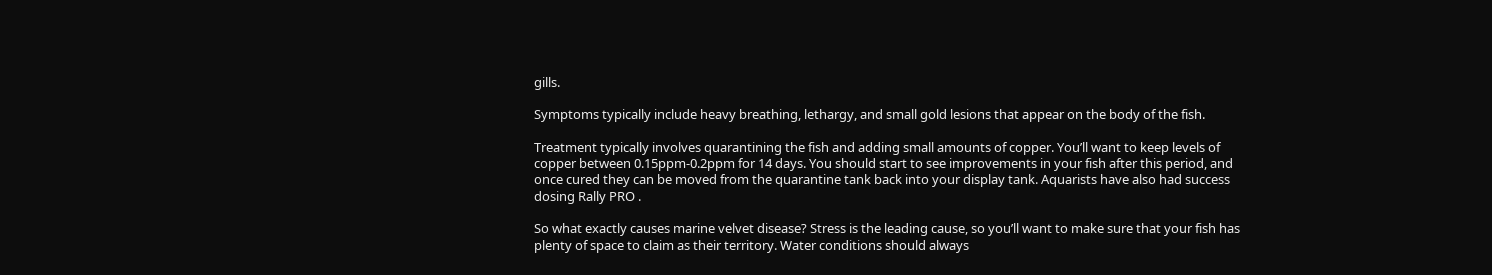gills.

Symptoms typically include heavy breathing, lethargy, and small gold lesions that appear on the body of the fish.

Treatment typically involves quarantining the fish and adding small amounts of copper. You’ll want to keep levels of copper between 0.15ppm-0.2ppm for 14 days. You should start to see improvements in your fish after this period, and once cured they can be moved from the quarantine tank back into your display tank. Aquarists have also had success dosing Rally PRO .

So what exactly causes marine velvet disease? Stress is the leading cause, so you’ll want to make sure that your fish has plenty of space to claim as their territory. Water conditions should always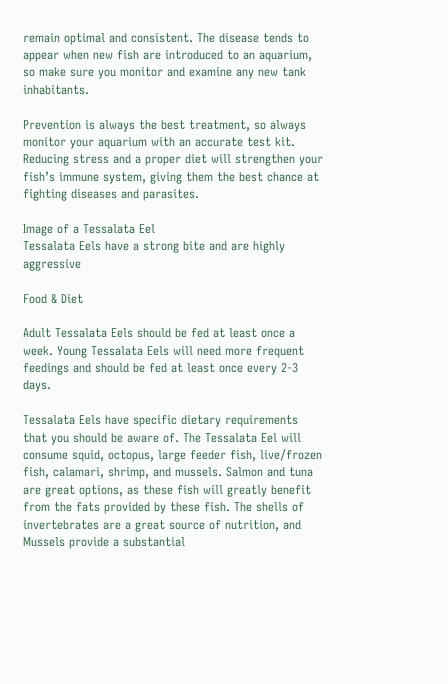remain optimal and consistent. The disease tends to appear when new fish are introduced to an aquarium, so make sure you monitor and examine any new tank inhabitants.

Prevention is always the best treatment, so always monitor your aquarium with an accurate test kit. Reducing stress and a proper diet will strengthen your fish’s immune system, giving them the best chance at fighting diseases and parasites.

Image of a Tessalata Eel
Tessalata Eels have a strong bite and are highly aggressive

Food & Diet

Adult Tessalata Eels should be fed at least once a week. Young Tessalata Eels will need more frequent feedings and should be fed at least once every 2-3 days.

Tessalata Eels have specific dietary requirements that you should be aware of. The Tessalata Eel will consume squid, octopus, large feeder fish, live/frozen fish, calamari, shrimp, and mussels. Salmon and tuna are great options, as these fish will greatly benefit from the fats provided by these fish. The shells of invertebrates are a great source of nutrition, and Mussels provide a substantial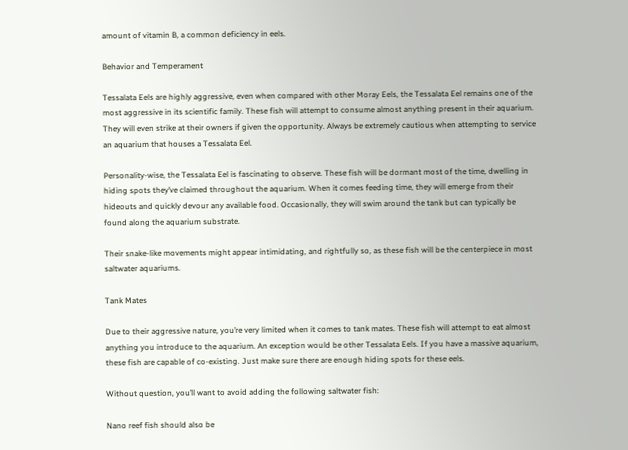amount of vitamin B, a common deficiency in eels.

Behavior and Temperament

Tessalata Eels are highly aggressive, even when compared with other Moray Eels, the Tessalata Eel remains one of the most aggressive in its scientific family. These fish will attempt to consume almost anything present in their aquarium. They will even strike at their owners if given the opportunity. Always be extremely cautious when attempting to service an aquarium that houses a Tessalata Eel.

Personality-wise, the Tessalata Eel is fascinating to observe. These fish will be dormant most of the time, dwelling in hiding spots they’ve claimed throughout the aquarium. When it comes feeding time, they will emerge from their hideouts and quickly devour any available food. Occasionally, they will swim around the tank but can typically be found along the aquarium substrate.

Their snake-like movements might appear intimidating, and rightfully so, as these fish will be the centerpiece in most saltwater aquariums.

Tank Mates

Due to their aggressive nature, you’re very limited when it comes to tank mates. These fish will attempt to eat almost anything you introduce to the aquarium. An exception would be other Tessalata Eels. If you have a massive aquarium, these fish are capable of co-existing. Just make sure there are enough hiding spots for these eels.

Without question, you’ll want to avoid adding the following saltwater fish:

Nano reef fish should also be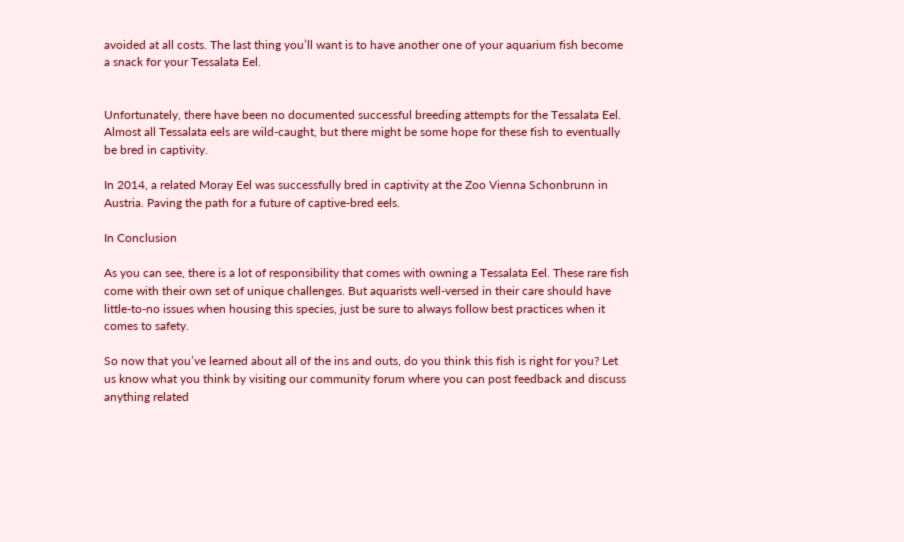avoided at all costs. The last thing you’ll want is to have another one of your aquarium fish become a snack for your Tessalata Eel.


Unfortunately, there have been no documented successful breeding attempts for the Tessalata Eel. Almost all Tessalata eels are wild-caught, but there might be some hope for these fish to eventually be bred in captivity.

In 2014, a related Moray Eel was successfully bred in captivity at the Zoo Vienna Schonbrunn in Austria. Paving the path for a future of captive-bred eels.

In Conclusion

As you can see, there is a lot of responsibility that comes with owning a Tessalata Eel. These rare fish come with their own set of unique challenges. But aquarists well-versed in their care should have little-to-no issues when housing this species, just be sure to always follow best practices when it comes to safety.

So now that you’ve learned about all of the ins and outs, do you think this fish is right for you? Let us know what you think by visiting our community forum where you can post feedback and discuss anything related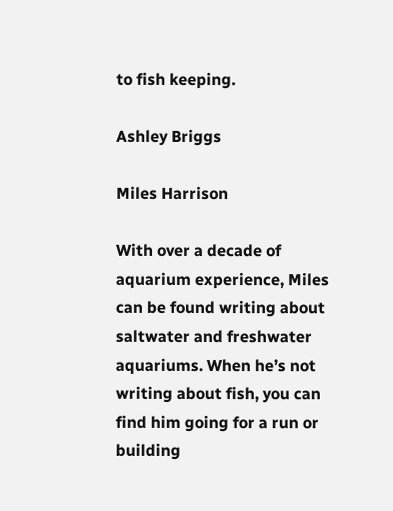to fish keeping.

Ashley Briggs

Miles Harrison

With over a decade of aquarium experience, Miles can be found writing about saltwater and freshwater aquariums. When he’s not writing about fish, you can find him going for a run or building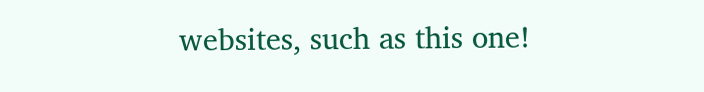websites, such as this one!